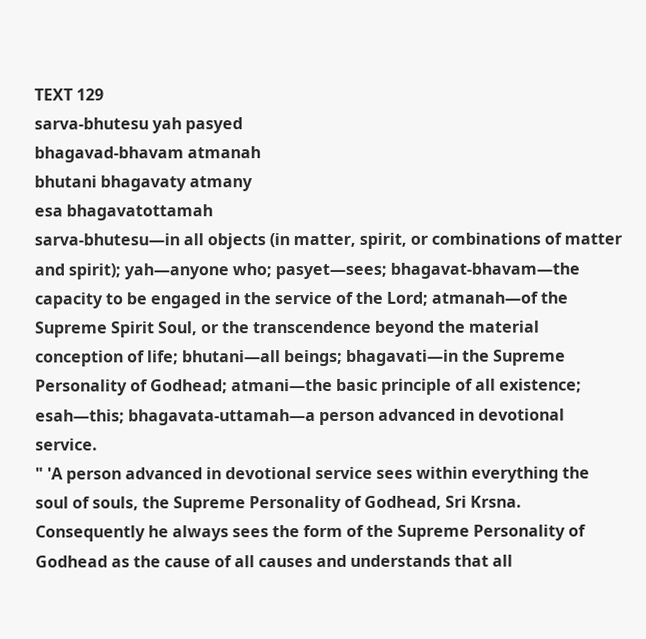TEXT 129
sarva-bhutesu yah pasyed
bhagavad-bhavam atmanah
bhutani bhagavaty atmany
esa bhagavatottamah
sarva-bhutesu—in all objects (in matter, spirit, or combinations of matter and spirit); yah—anyone who; pasyet—sees; bhagavat-bhavam—the capacity to be engaged in the service of the Lord; atmanah—of the Supreme Spirit Soul, or the transcendence beyond the material conception of life; bhutani—all beings; bhagavati—in the Supreme Personality of Godhead; atmani—the basic principle of all existence; esah—this; bhagavata-uttamah—a person advanced in devotional service.
" 'A person advanced in devotional service sees within everything the soul of souls, the Supreme Personality of Godhead, Sri Krsna. Consequently he always sees the form of the Supreme Personality of Godhead as the cause of all causes and understands that all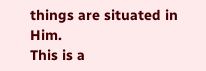things are situated in Him.
This is a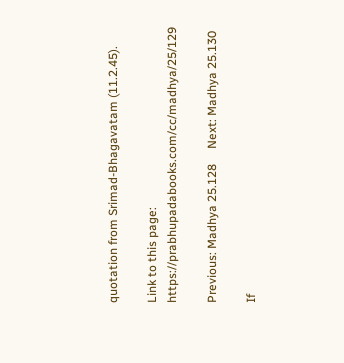quotation from Srimad-Bhagavatam (11.2.45).

Link to this page: https://prabhupadabooks.com/cc/madhya/25/129

Previous: Madhya 25.128     Next: Madhya 25.130

If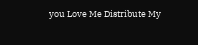you Love Me Distribute My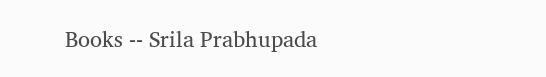Books -- Srila Prabhupada